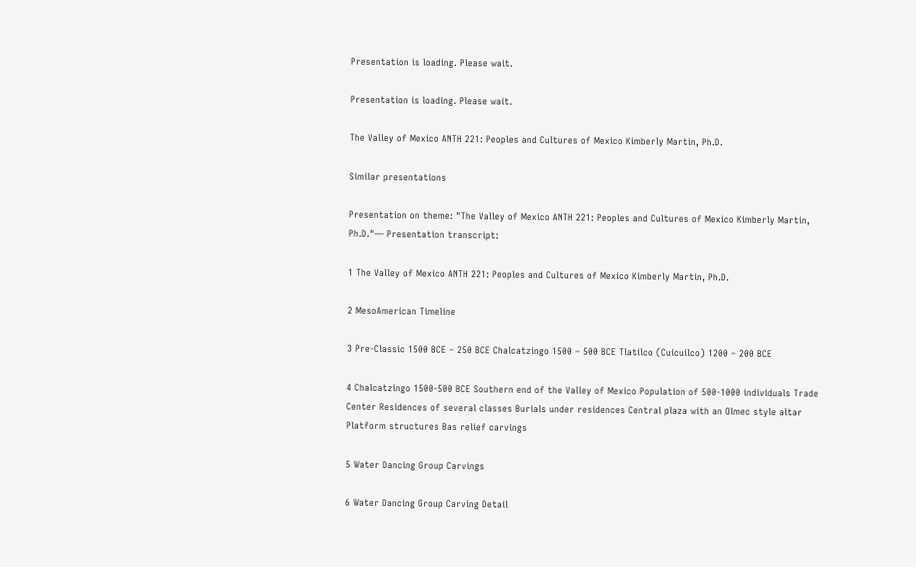Presentation is loading. Please wait.

Presentation is loading. Please wait.

The Valley of Mexico ANTH 221: Peoples and Cultures of Mexico Kimberly Martin, Ph.D.

Similar presentations

Presentation on theme: "The Valley of Mexico ANTH 221: Peoples and Cultures of Mexico Kimberly Martin, Ph.D."— Presentation transcript:

1 The Valley of Mexico ANTH 221: Peoples and Cultures of Mexico Kimberly Martin, Ph.D.

2 MesoAmerican Timeline

3 Pre-Classic 1500 BCE – 250 BCE Chalcatzingo 1500 – 500 BCE Tlatilco (Cuicuilco) 1200 – 200 BCE

4 Chalcatzingo 1500-500 BCE Southern end of the Valley of Mexico Population of 500-1000 individuals Trade Center Residences of several classes Burials under residences Central plaza with an Olmec style altar Platform structures Bas relief carvings

5 Water Dancing Group Carvings

6 Water Dancing Group Carving Detail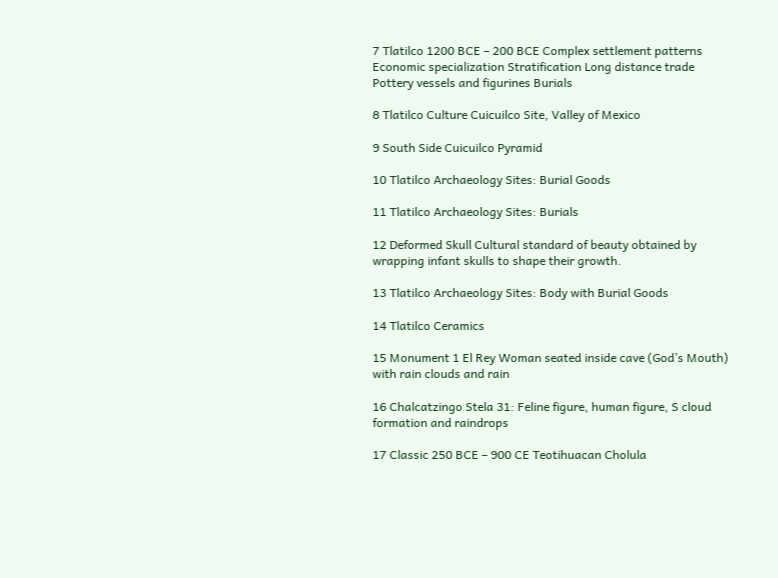7 Tlatilco 1200 BCE – 200 BCE Complex settlement patterns Economic specialization Stratification Long distance trade Pottery vessels and figurines Burials

8 Tlatilco Culture Cuicuilco Site, Valley of Mexico

9 South Side Cuicuilco Pyramid

10 Tlatilco Archaeology Sites: Burial Goods

11 Tlatilco Archaeology Sites: Burials

12 Deformed Skull Cultural standard of beauty obtained by wrapping infant skulls to shape their growth.

13 Tlatilco Archaeology Sites: Body with Burial Goods

14 Tlatilco Ceramics

15 Monument 1 El Rey Woman seated inside cave (God’s Mouth) with rain clouds and rain

16 Chalcatzingo Stela 31: Feline figure, human figure, S cloud formation and raindrops

17 Classic 250 BCE – 900 CE Teotihuacan Cholula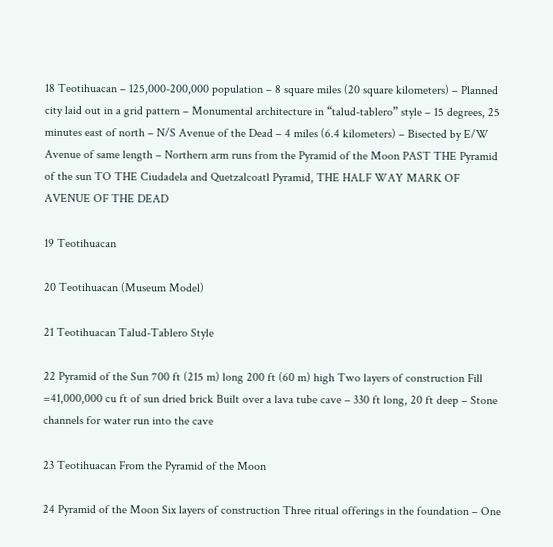18 Teotihuacan – 125,000-200,000 population – 8 square miles (20 square kilometers) – Planned city laid out in a grid pattern – Monumental architecture in “talud-tablero” style – 15 degrees, 25 minutes east of north – N/S Avenue of the Dead – 4 miles (6.4 kilometers) – Bisected by E/W Avenue of same length – Northern arm runs from the Pyramid of the Moon PAST THE Pyramid of the sun TO THE Ciudadela and Quetzalcoatl Pyramid, THE HALF WAY MARK OF AVENUE OF THE DEAD

19 Teotihuacan

20 Teotihuacan (Museum Model)

21 Teotihuacan Talud-Tablero Style

22 Pyramid of the Sun 700 ft (215 m) long 200 ft (60 m) high Two layers of construction Fill =41,000,000 cu ft of sun dried brick Built over a lava tube cave – 330 ft long, 20 ft deep – Stone channels for water run into the cave

23 Teotihuacan From the Pyramid of the Moon

24 Pyramid of the Moon Six layers of construction Three ritual offerings in the foundation – One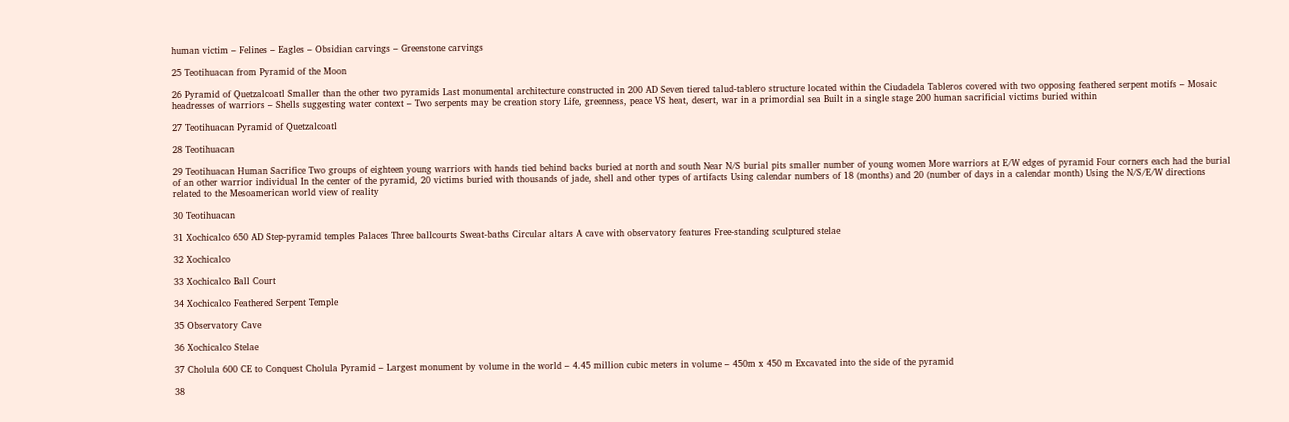human victim – Felines – Eagles – Obsidian carvings – Greenstone carvings

25 Teotihuacan from Pyramid of the Moon

26 Pyramid of Quetzalcoatl Smaller than the other two pyramids Last monumental architecture constructed in 200 AD Seven tiered talud-tablero structure located within the Ciudadela Tableros covered with two opposing feathered serpent motifs – Mosaic headresses of warriors – Shells suggesting water context – Two serpents may be creation story Life, greenness, peace VS heat, desert, war in a primordial sea Built in a single stage 200 human sacrificial victims buried within

27 Teotihuacan Pyramid of Quetzalcoatl

28 Teotihuacan

29 Teotihuacan Human Sacrifice Two groups of eighteen young warriors with hands tied behind backs buried at north and south Near N/S burial pits smaller number of young women More warriors at E/W edges of pyramid Four corners each had the burial of an other warrior individual In the center of the pyramid, 20 victims buried with thousands of jade, shell and other types of artifacts Using calendar numbers of 18 (months) and 20 (number of days in a calendar month) Using the N/S/E/W directions related to the Mesoamerican world view of reality

30 Teotihuacan

31 Xochicalco 650 AD Step-pyramid temples Palaces Three ballcourts Sweat-baths Circular altars A cave with observatory features Free-standing sculptured stelae

32 Xochicalco

33 Xochicalco Ball Court

34 Xochicalco Feathered Serpent Temple

35 Observatory Cave

36 Xochicalco Stelae

37 Cholula 600 CE to Conquest Cholula Pyramid – Largest monument by volume in the world – 4.45 million cubic meters in volume – 450m x 450 m Excavated into the side of the pyramid

38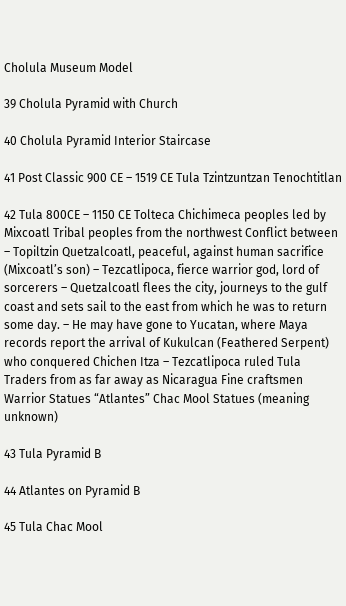Cholula Museum Model

39 Cholula Pyramid with Church

40 Cholula Pyramid Interior Staircase

41 Post Classic 900 CE – 1519 CE Tula Tzintzuntzan Tenochtitlan

42 Tula 800CE – 1150 CE Tolteca Chichimeca peoples led by Mixcoatl Tribal peoples from the northwest Conflict between – Topiltzin Quetzalcoatl, peaceful, against human sacrifice (Mixcoatl’s son) – Tezcatlipoca, fierce warrior god, lord of sorcerers – Quetzalcoatl flees the city, journeys to the gulf coast and sets sail to the east from which he was to return some day. – He may have gone to Yucatan, where Maya records report the arrival of Kukulcan (Feathered Serpent) who conquered Chichen Itza – Tezcatlipoca ruled Tula Traders from as far away as Nicaragua Fine craftsmen Warrior Statues “Atlantes” Chac Mool Statues (meaning unknown)

43 Tula Pyramid B

44 Atlantes on Pyramid B

45 Tula Chac Mool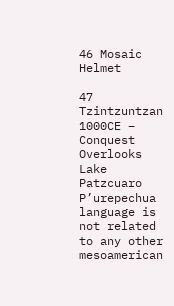46 Mosaic Helmet

47 Tzintzuntzan 1000CE – Conquest Overlooks Lake Patzcuaro P’urepechua language is not related to any other mesoamerican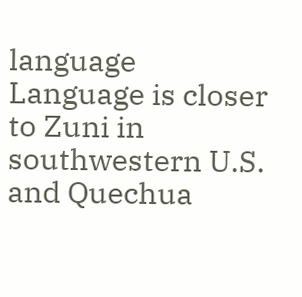language Language is closer to Zuni in southwestern U.S. and Quechua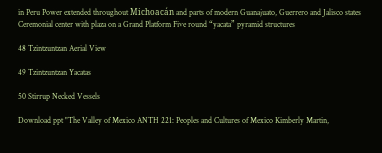in Peru Power extended throughout Michoacán and parts of modern Guanajuato, Guerrero and Jalisco states Ceremonial center with plaza on a Grand Platform Five round “yacata” pyramid structures

48 Tzintzuntzan Aerial View

49 Tzintzuntzan Yacatas

50 Stirrup Necked Vessels

Download ppt "The Valley of Mexico ANTH 221: Peoples and Cultures of Mexico Kimberly Martin,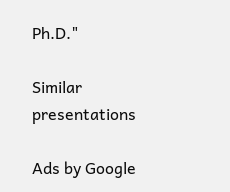Ph.D."

Similar presentations

Ads by Google